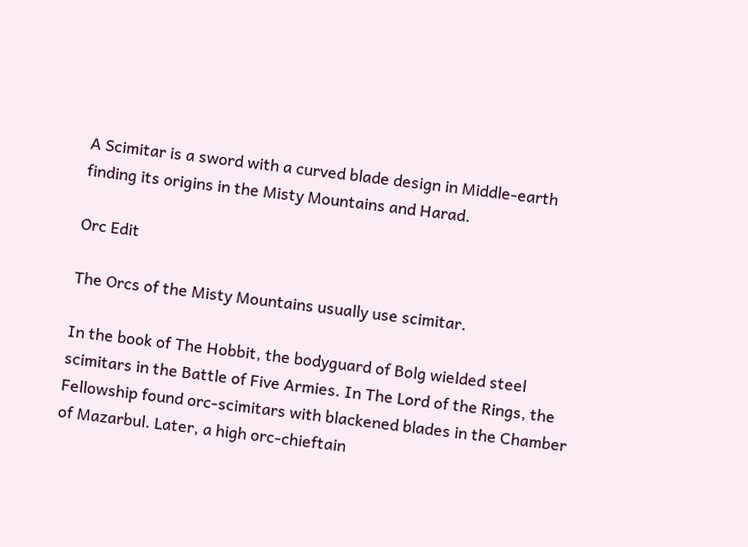A Scimitar is a sword with a curved blade design in Middle-earth finding its origins in the Misty Mountains and Harad.

Orc Edit

The Orcs of the Misty Mountains usually use scimitar.

In the book of The Hobbit, the bodyguard of Bolg wielded steel scimitars in the Battle of Five Armies. In The Lord of the Rings, the Fellowship found orc-scimitars with blackened blades in the Chamber of Mazarbul. Later, a high orc-chieftain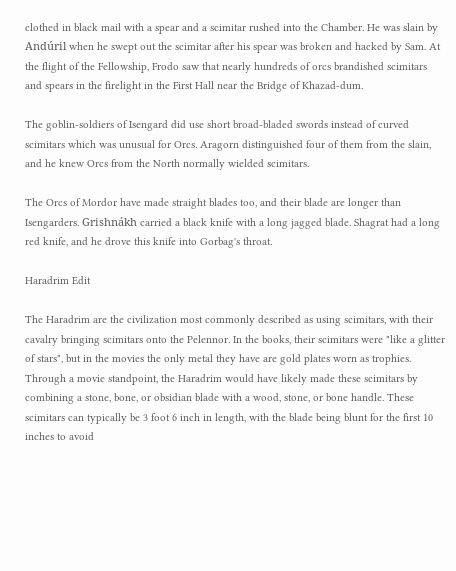clothed in black mail with a spear and a scimitar rushed into the Chamber. He was slain by Andúril when he swept out the scimitar after his spear was broken and hacked by Sam. At the flight of the Fellowship, Frodo saw that nearly hundreds of orcs brandished scimitars and spears in the firelight in the First Hall near the Bridge of Khazad-dum.

The goblin-soldiers of Isengard did use short broad-bladed swords instead of curved scimitars which was unusual for Orcs. Aragorn distinguished four of them from the slain, and he knew Orcs from the North normally wielded scimitars.

The Orcs of Mordor have made straight blades too, and their blade are longer than Isengarders. Grishnákh carried a black knife with a long jagged blade. Shagrat had a long red knife, and he drove this knife into Gorbag's throat.

Haradrim Edit

The Haradrim are the civilization most commonly described as using scimitars, with their cavalry bringing scimitars onto the Pelennor. In the books, their scimitars were "like a glitter of stars", but in the movies the only metal they have are gold plates worn as trophies. Through a movie standpoint, the Haradrim would have likely made these scimitars by combining a stone, bone, or obsidian blade with a wood, stone, or bone handle. These scimitars can typically be 3 foot 6 inch in length, with the blade being blunt for the first 10 inches to avoid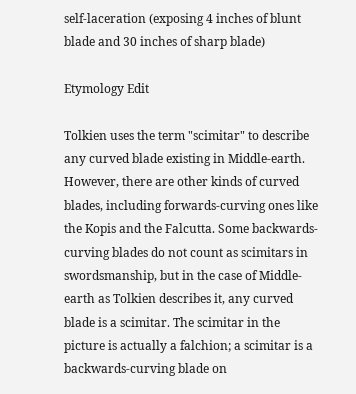self-laceration (exposing 4 inches of blunt blade and 30 inches of sharp blade)

Etymology Edit

Tolkien uses the term "scimitar" to describe any curved blade existing in Middle-earth. However, there are other kinds of curved blades, including forwards-curving ones like the Kopis and the Falcutta. Some backwards-curving blades do not count as scimitars in swordsmanship, but in the case of Middle-earth as Tolkien describes it, any curved blade is a scimitar. The scimitar in the picture is actually a falchion; a scimitar is a backwards-curving blade on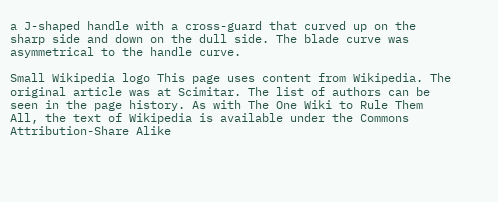a J-shaped handle with a cross-guard that curved up on the sharp side and down on the dull side. The blade curve was asymmetrical to the handle curve.

Small Wikipedia logo This page uses content from Wikipedia. The original article was at Scimitar. The list of authors can be seen in the page history. As with The One Wiki to Rule Them All, the text of Wikipedia is available under the Commons Attribution-Share Alike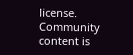license.
Community content is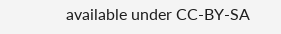available under CC-BY-SA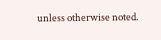unless otherwise noted.